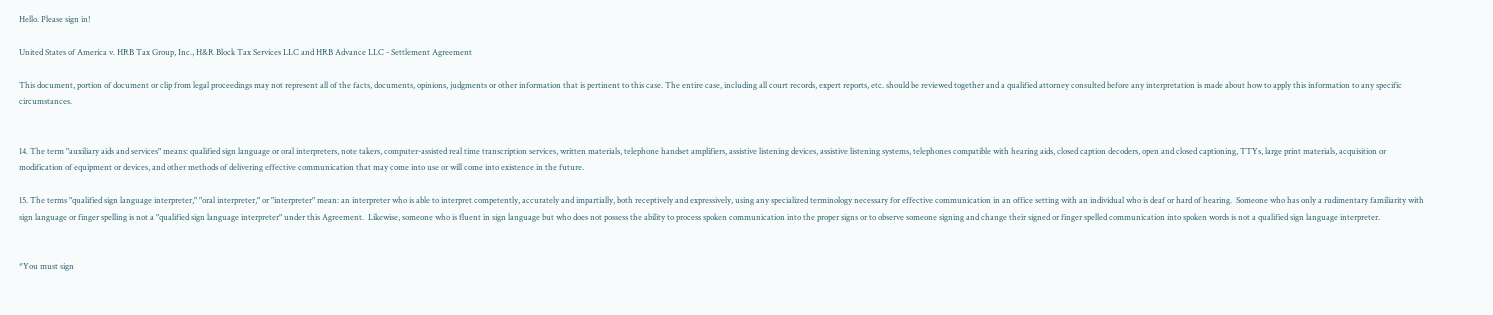Hello. Please sign in!

United States of America v. HRB Tax Group, Inc., H&R Block Tax Services LLC and HRB Advance LLC - Settlement Agreement

This document, portion of document or clip from legal proceedings may not represent all of the facts, documents, opinions, judgments or other information that is pertinent to this case. The entire case, including all court records, expert reports, etc. should be reviewed together and a qualified attorney consulted before any interpretation is made about how to apply this information to any specific circumstances.


14. The term "auxiliary aids and services" means: qualified sign language or oral interpreters, note takers, computer-assisted real time transcription services, written materials, telephone handset amplifiers, assistive listening devices, assistive listening systems, telephones compatible with hearing aids, closed caption decoders, open and closed captioning, TTYs, large print materials, acquisition or modification of equipment or devices, and other methods of delivering effective communication that may come into use or will come into existence in the future.

15. The terms "qualified sign language interpreter," "oral interpreter," or "interpreter" mean: an interpreter who is able to interpret competently, accurately and impartially, both receptively and expressively, using any specialized terminology necessary for effective communication in an office setting with an individual who is deaf or hard of hearing.  Someone who has only a rudimentary familiarity with sign language or finger spelling is not a "qualified sign language interpreter" under this Agreement.  Likewise, someone who is fluent in sign language but who does not possess the ability to process spoken communication into the proper signs or to observe someone signing and change their signed or finger spelled communication into spoken words is not a qualified sign language interpreter.


*You must sign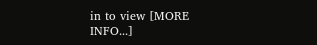in to view [MORE INFO...]